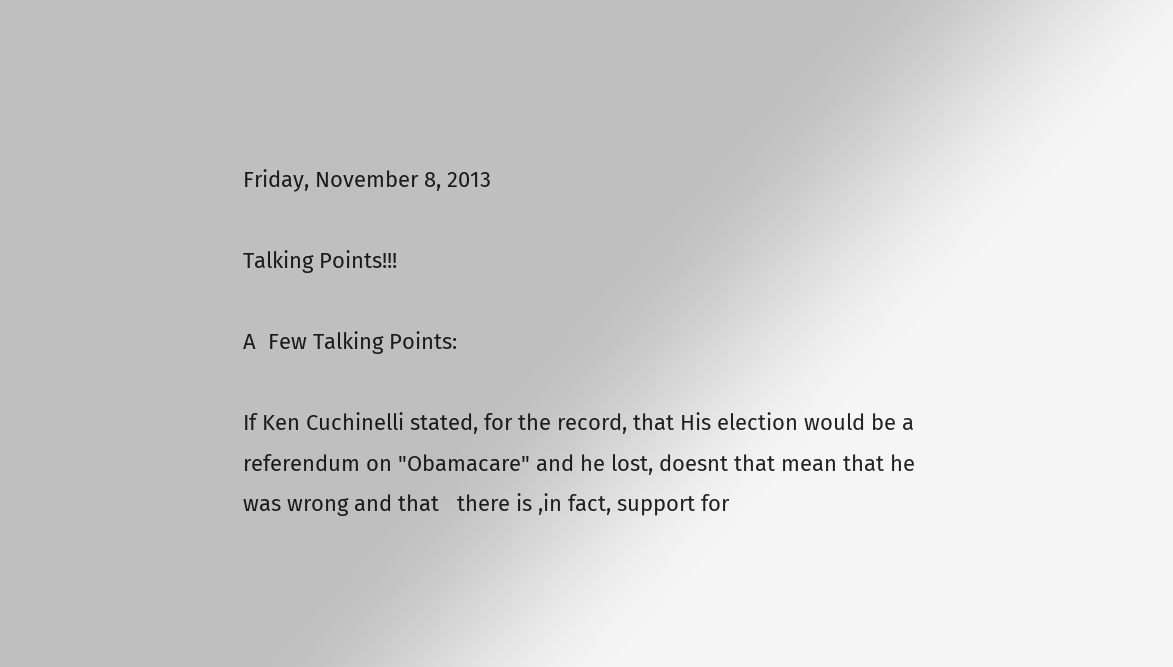Friday, November 8, 2013

Talking Points!!!

A  Few Talking Points:

If Ken Cuchinelli stated, for the record, that His election would be a referendum on "Obamacare" and he lost, doesnt that mean that he was wrong and that   there is ,in fact, support for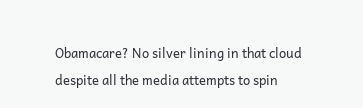Obamacare? No silver lining in that cloud despite all the media attempts to spin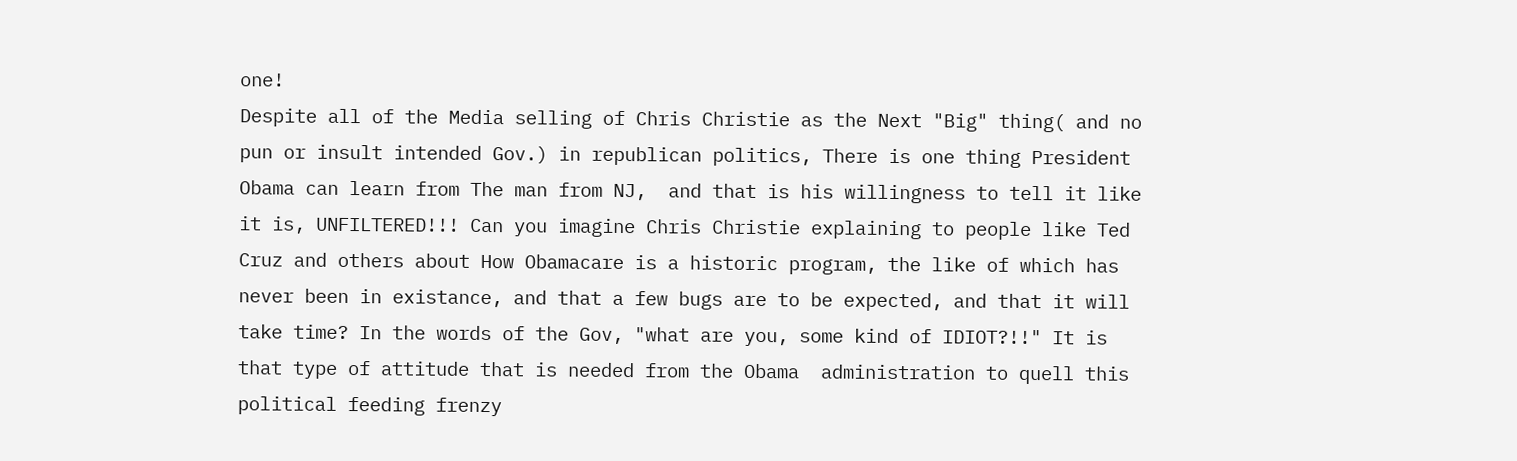one!
Despite all of the Media selling of Chris Christie as the Next "Big" thing( and no pun or insult intended Gov.) in republican politics, There is one thing President Obama can learn from The man from NJ,  and that is his willingness to tell it like it is, UNFILTERED!!! Can you imagine Chris Christie explaining to people like Ted Cruz and others about How Obamacare is a historic program, the like of which has never been in existance, and that a few bugs are to be expected, and that it will take time? In the words of the Gov, "what are you, some kind of IDIOT?!!" It is that type of attitude that is needed from the Obama  administration to quell this political feeding frenzy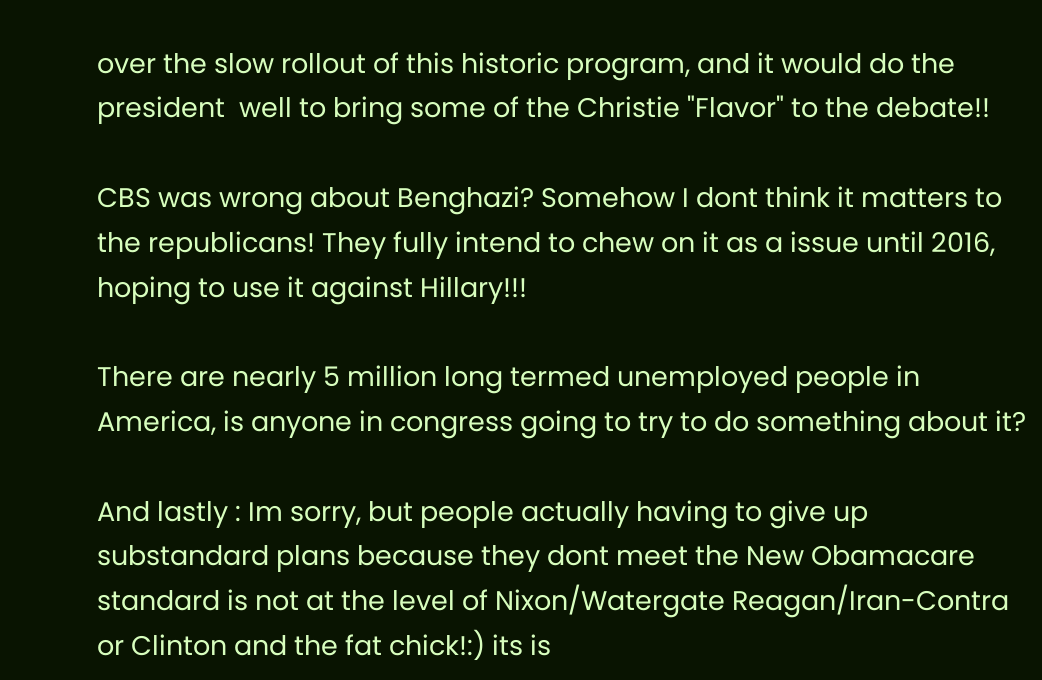over the slow rollout of this historic program, and it would do the president  well to bring some of the Christie "Flavor" to the debate!!

CBS was wrong about Benghazi? Somehow I dont think it matters to the republicans! They fully intend to chew on it as a issue until 2016, hoping to use it against Hillary!!!

There are nearly 5 million long termed unemployed people in America, is anyone in congress going to try to do something about it?

And lastly : Im sorry, but people actually having to give up substandard plans because they dont meet the New Obamacare standard is not at the level of Nixon/Watergate Reagan/Iran-Contra or Clinton and the fat chick!:) its is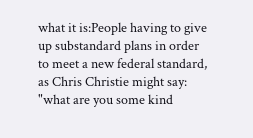what it is:People having to give up substandard plans in order to meet a new federal standard, as Chris Christie might say: "what are you some kind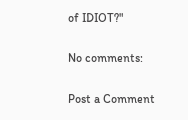of IDIOT?"

No comments:

Post a Comment